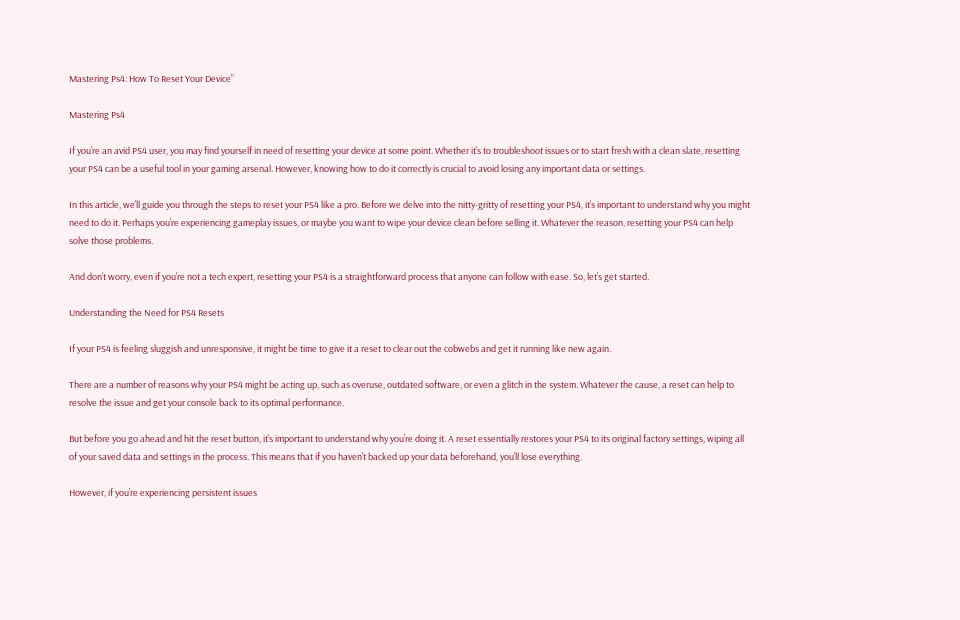Mastering Ps4: How To Reset Your Device”

Mastering Ps4

If you’re an avid PS4 user, you may find yourself in need of resetting your device at some point. Whether it’s to troubleshoot issues or to start fresh with a clean slate, resetting your PS4 can be a useful tool in your gaming arsenal. However, knowing how to do it correctly is crucial to avoid losing any important data or settings.

In this article, we’ll guide you through the steps to reset your PS4 like a pro. Before we delve into the nitty-gritty of resetting your PS4, it’s important to understand why you might need to do it. Perhaps you’re experiencing gameplay issues, or maybe you want to wipe your device clean before selling it. Whatever the reason, resetting your PS4 can help solve those problems.

And don’t worry, even if you’re not a tech expert, resetting your PS4 is a straightforward process that anyone can follow with ease. So, let’s get started.

Understanding the Need for PS4 Resets

If your PS4 is feeling sluggish and unresponsive, it might be time to give it a reset to clear out the cobwebs and get it running like new again.

There are a number of reasons why your PS4 might be acting up, such as overuse, outdated software, or even a glitch in the system. Whatever the cause, a reset can help to resolve the issue and get your console back to its optimal performance.

But before you go ahead and hit the reset button, it’s important to understand why you’re doing it. A reset essentially restores your PS4 to its original factory settings, wiping all of your saved data and settings in the process. This means that if you haven’t backed up your data beforehand, you’ll lose everything.

However, if you’re experiencing persistent issues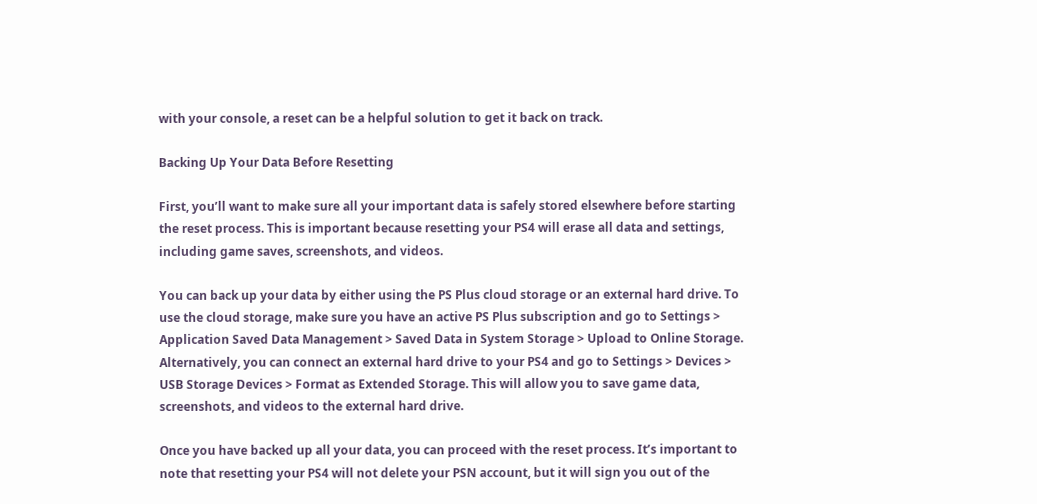with your console, a reset can be a helpful solution to get it back on track.

Backing Up Your Data Before Resetting

First, you’ll want to make sure all your important data is safely stored elsewhere before starting the reset process. This is important because resetting your PS4 will erase all data and settings, including game saves, screenshots, and videos.

You can back up your data by either using the PS Plus cloud storage or an external hard drive. To use the cloud storage, make sure you have an active PS Plus subscription and go to Settings > Application Saved Data Management > Saved Data in System Storage > Upload to Online Storage. Alternatively, you can connect an external hard drive to your PS4 and go to Settings > Devices > USB Storage Devices > Format as Extended Storage. This will allow you to save game data, screenshots, and videos to the external hard drive.

Once you have backed up all your data, you can proceed with the reset process. It’s important to note that resetting your PS4 will not delete your PSN account, but it will sign you out of the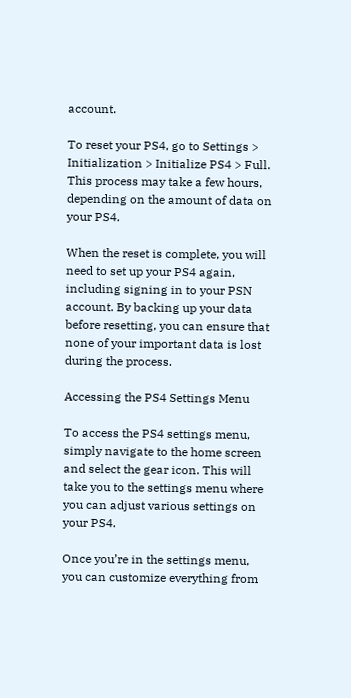account.

To reset your PS4, go to Settings > Initialization > Initialize PS4 > Full. This process may take a few hours, depending on the amount of data on your PS4.

When the reset is complete, you will need to set up your PS4 again, including signing in to your PSN account. By backing up your data before resetting, you can ensure that none of your important data is lost during the process.

Accessing the PS4 Settings Menu

To access the PS4 settings menu, simply navigate to the home screen and select the gear icon. This will take you to the settings menu where you can adjust various settings on your PS4.

Once you’re in the settings menu, you can customize everything from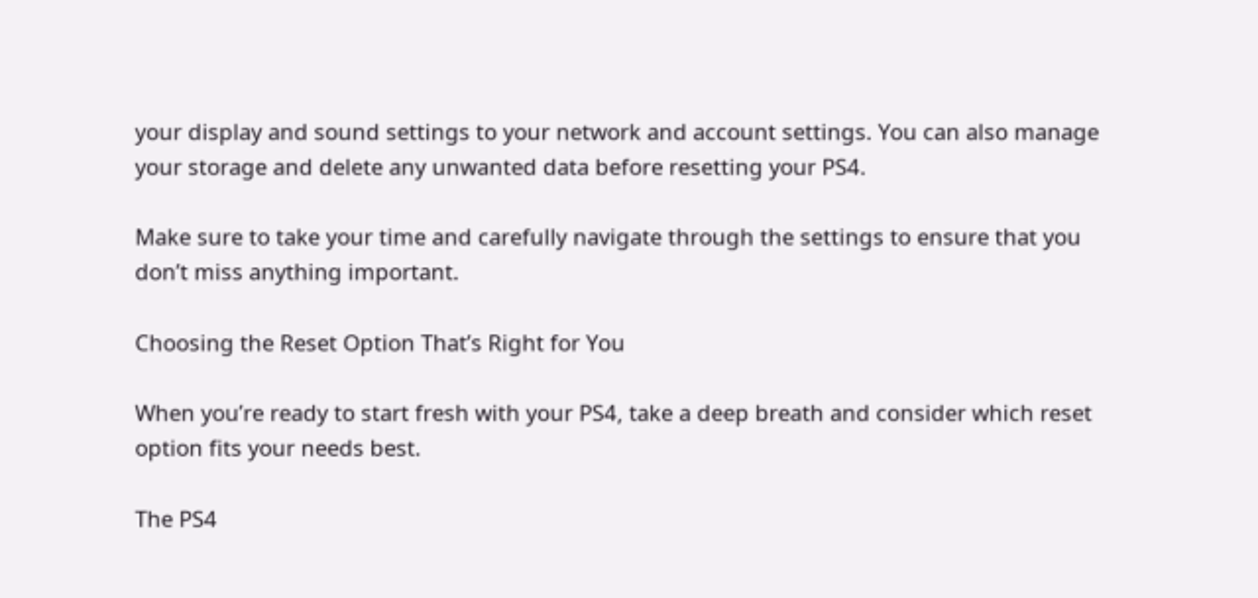your display and sound settings to your network and account settings. You can also manage your storage and delete any unwanted data before resetting your PS4.

Make sure to take your time and carefully navigate through the settings to ensure that you don’t miss anything important.

Choosing the Reset Option That’s Right for You

When you’re ready to start fresh with your PS4, take a deep breath and consider which reset option fits your needs best.

The PS4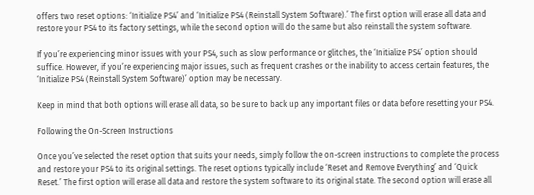offers two reset options: ‘Initialize PS4’ and ‘Initialize PS4 (Reinstall System Software).’ The first option will erase all data and restore your PS4 to its factory settings, while the second option will do the same but also reinstall the system software.

If you’re experiencing minor issues with your PS4, such as slow performance or glitches, the ‘Initialize PS4’ option should suffice. However, if you’re experiencing major issues, such as frequent crashes or the inability to access certain features, the ‘Initialize PS4 (Reinstall System Software)’ option may be necessary.

Keep in mind that both options will erase all data, so be sure to back up any important files or data before resetting your PS4.

Following the On-Screen Instructions

Once you’ve selected the reset option that suits your needs, simply follow the on-screen instructions to complete the process and restore your PS4 to its original settings. The reset options typically include ‘Reset and Remove Everything’ and ‘Quick Reset.’ The first option will erase all data and restore the system software to its original state. The second option will erase all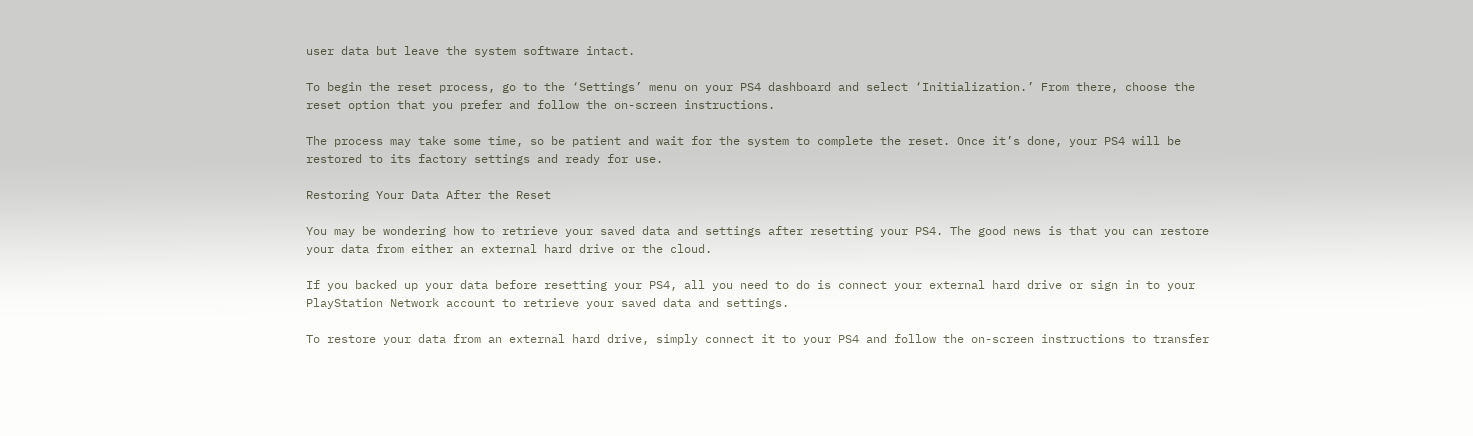user data but leave the system software intact.

To begin the reset process, go to the ‘Settings’ menu on your PS4 dashboard and select ‘Initialization.’ From there, choose the reset option that you prefer and follow the on-screen instructions.

The process may take some time, so be patient and wait for the system to complete the reset. Once it’s done, your PS4 will be restored to its factory settings and ready for use.

Restoring Your Data After the Reset

You may be wondering how to retrieve your saved data and settings after resetting your PS4. The good news is that you can restore your data from either an external hard drive or the cloud.

If you backed up your data before resetting your PS4, all you need to do is connect your external hard drive or sign in to your PlayStation Network account to retrieve your saved data and settings.

To restore your data from an external hard drive, simply connect it to your PS4 and follow the on-screen instructions to transfer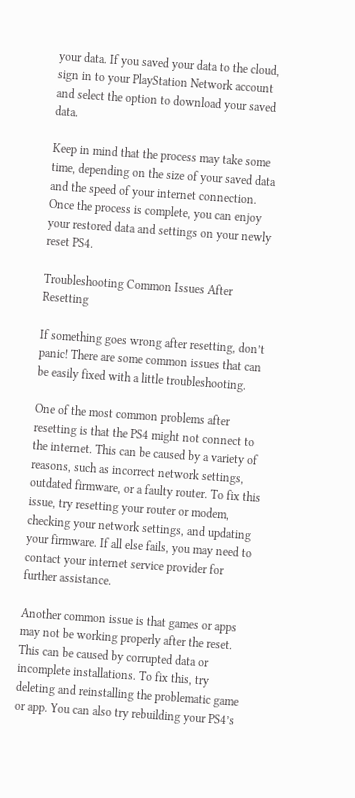your data. If you saved your data to the cloud, sign in to your PlayStation Network account and select the option to download your saved data.

Keep in mind that the process may take some time, depending on the size of your saved data and the speed of your internet connection. Once the process is complete, you can enjoy your restored data and settings on your newly reset PS4.

Troubleshooting Common Issues After Resetting

If something goes wrong after resetting, don’t panic! There are some common issues that can be easily fixed with a little troubleshooting.

One of the most common problems after resetting is that the PS4 might not connect to the internet. This can be caused by a variety of reasons, such as incorrect network settings, outdated firmware, or a faulty router. To fix this issue, try resetting your router or modem, checking your network settings, and updating your firmware. If all else fails, you may need to contact your internet service provider for further assistance.

Another common issue is that games or apps may not be working properly after the reset. This can be caused by corrupted data or incomplete installations. To fix this, try deleting and reinstalling the problematic game or app. You can also try rebuilding your PS4’s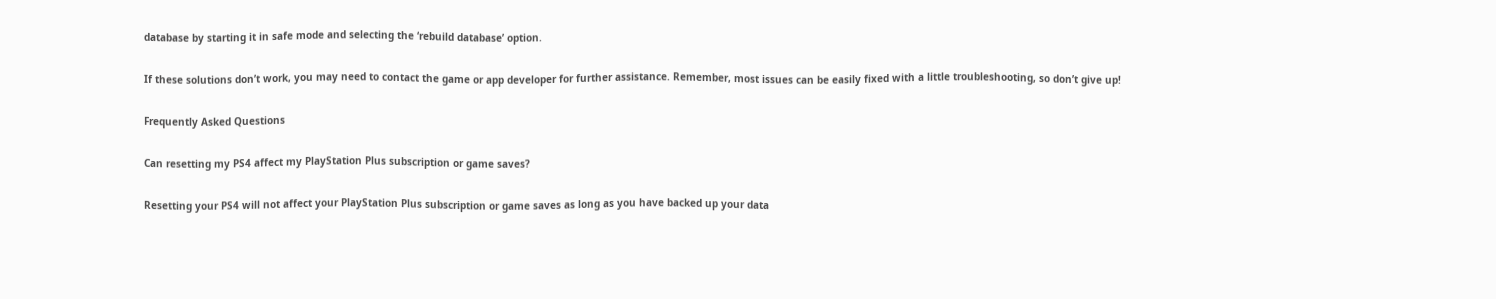database by starting it in safe mode and selecting the ‘rebuild database’ option.

If these solutions don’t work, you may need to contact the game or app developer for further assistance. Remember, most issues can be easily fixed with a little troubleshooting, so don’t give up!

Frequently Asked Questions

Can resetting my PS4 affect my PlayStation Plus subscription or game saves?

Resetting your PS4 will not affect your PlayStation Plus subscription or game saves as long as you have backed up your data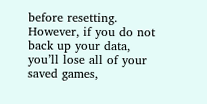before resetting. However, if you do not back up your data, you’ll lose all of your saved games,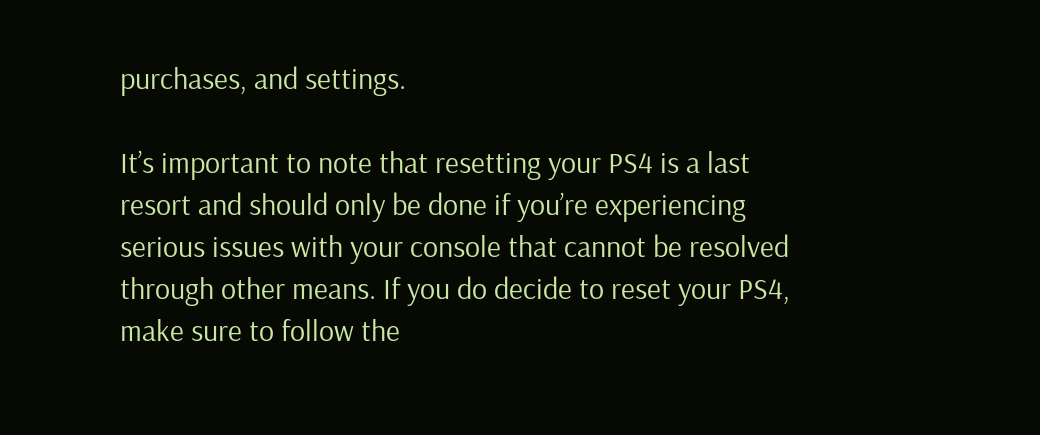purchases, and settings.

It’s important to note that resetting your PS4 is a last resort and should only be done if you’re experiencing serious issues with your console that cannot be resolved through other means. If you do decide to reset your PS4, make sure to follow the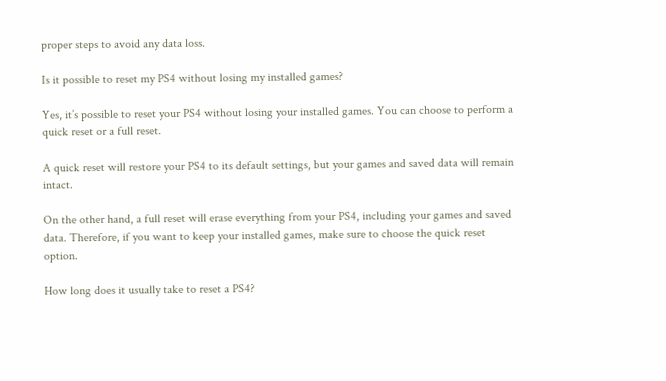proper steps to avoid any data loss.

Is it possible to reset my PS4 without losing my installed games?

Yes, it’s possible to reset your PS4 without losing your installed games. You can choose to perform a quick reset or a full reset.

A quick reset will restore your PS4 to its default settings, but your games and saved data will remain intact.

On the other hand, a full reset will erase everything from your PS4, including your games and saved data. Therefore, if you want to keep your installed games, make sure to choose the quick reset option.

How long does it usually take to reset a PS4?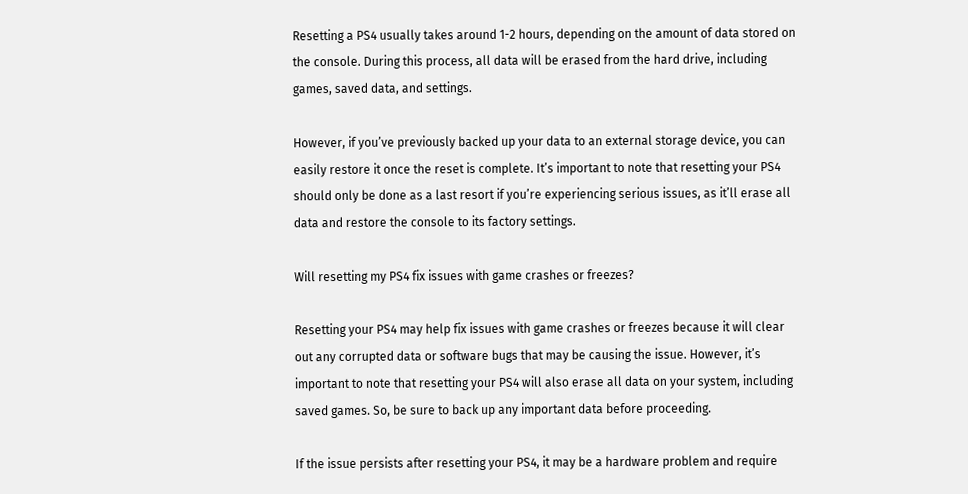Resetting a PS4 usually takes around 1-2 hours, depending on the amount of data stored on the console. During this process, all data will be erased from the hard drive, including games, saved data, and settings.

However, if you’ve previously backed up your data to an external storage device, you can easily restore it once the reset is complete. It’s important to note that resetting your PS4 should only be done as a last resort if you’re experiencing serious issues, as it’ll erase all data and restore the console to its factory settings.

Will resetting my PS4 fix issues with game crashes or freezes?

Resetting your PS4 may help fix issues with game crashes or freezes because it will clear out any corrupted data or software bugs that may be causing the issue. However, it’s important to note that resetting your PS4 will also erase all data on your system, including saved games. So, be sure to back up any important data before proceeding.

If the issue persists after resetting your PS4, it may be a hardware problem and require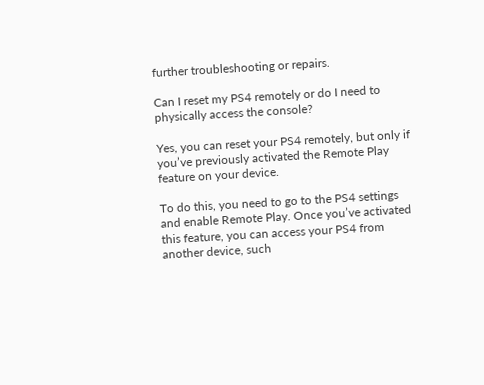further troubleshooting or repairs.

Can I reset my PS4 remotely or do I need to physically access the console?

Yes, you can reset your PS4 remotely, but only if you’ve previously activated the Remote Play feature on your device.

To do this, you need to go to the PS4 settings and enable Remote Play. Once you’ve activated this feature, you can access your PS4 from another device, such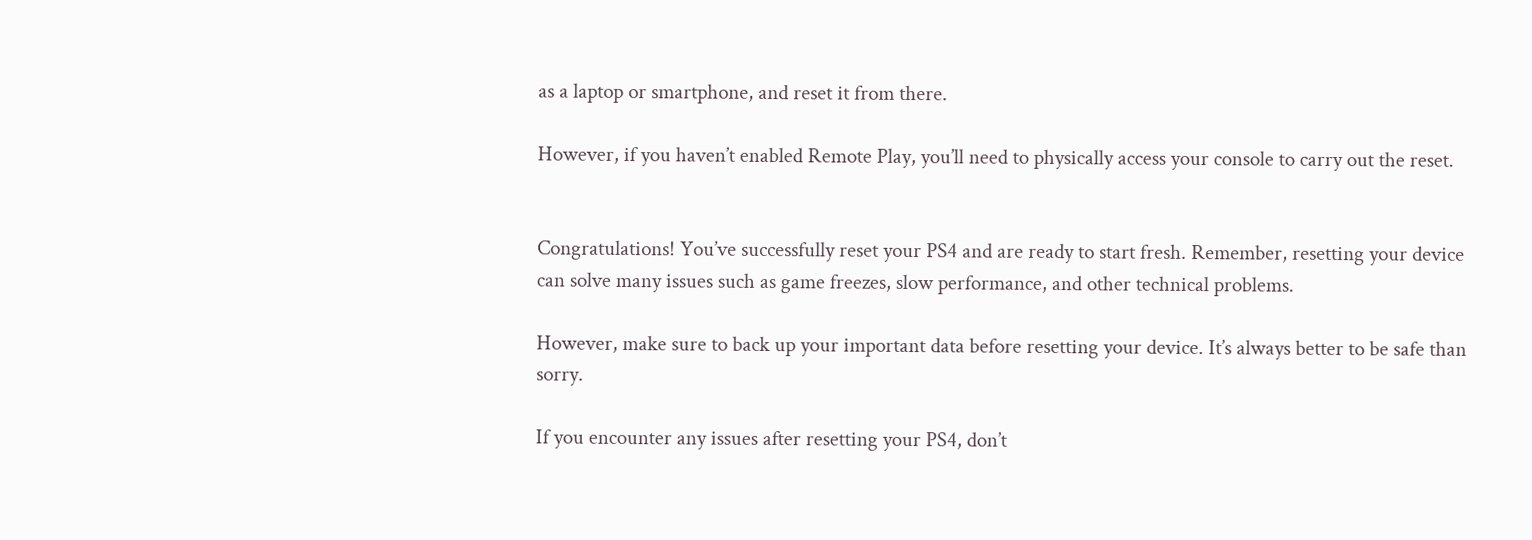as a laptop or smartphone, and reset it from there.

However, if you haven’t enabled Remote Play, you’ll need to physically access your console to carry out the reset.


Congratulations! You’ve successfully reset your PS4 and are ready to start fresh. Remember, resetting your device can solve many issues such as game freezes, slow performance, and other technical problems.

However, make sure to back up your important data before resetting your device. It’s always better to be safe than sorry.

If you encounter any issues after resetting your PS4, don’t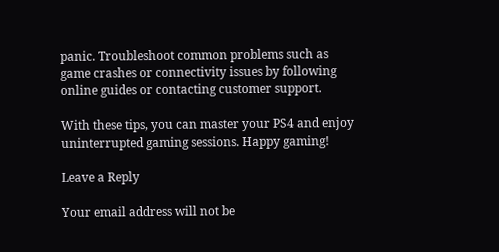panic. Troubleshoot common problems such as game crashes or connectivity issues by following online guides or contacting customer support.

With these tips, you can master your PS4 and enjoy uninterrupted gaming sessions. Happy gaming!

Leave a Reply

Your email address will not be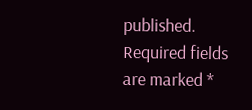published. Required fields are marked *